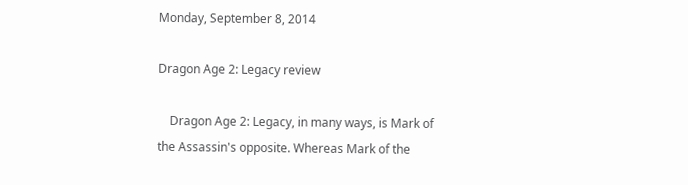Monday, September 8, 2014

Dragon Age 2: Legacy review

    Dragon Age 2: Legacy, in many ways, is Mark of the Assassin's opposite. Whereas Mark of the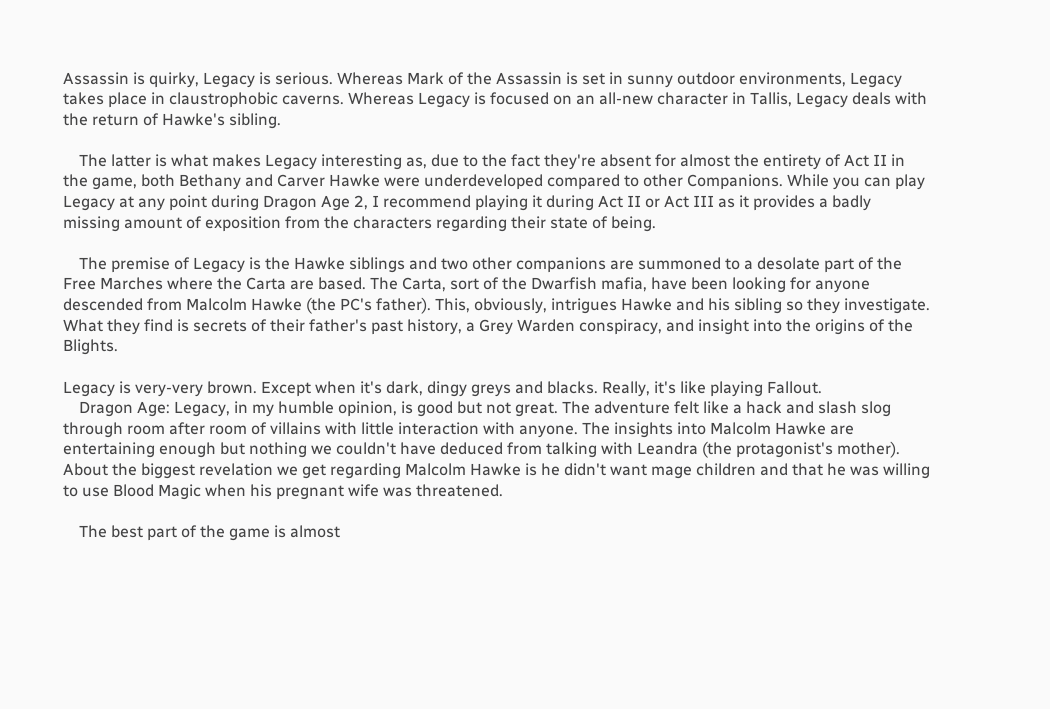Assassin is quirky, Legacy is serious. Whereas Mark of the Assassin is set in sunny outdoor environments, Legacy takes place in claustrophobic caverns. Whereas Legacy is focused on an all-new character in Tallis, Legacy deals with the return of Hawke's sibling.

    The latter is what makes Legacy interesting as, due to the fact they're absent for almost the entirety of Act II in the game, both Bethany and Carver Hawke were underdeveloped compared to other Companions. While you can play Legacy at any point during Dragon Age 2, I recommend playing it during Act II or Act III as it provides a badly missing amount of exposition from the characters regarding their state of being.

    The premise of Legacy is the Hawke siblings and two other companions are summoned to a desolate part of the Free Marches where the Carta are based. The Carta, sort of the Dwarfish mafia, have been looking for anyone descended from Malcolm Hawke (the PC's father). This, obviously, intrigues Hawke and his sibling so they investigate. What they find is secrets of their father's past history, a Grey Warden conspiracy, and insight into the origins of the Blights.

Legacy is very-very brown. Except when it's dark, dingy greys and blacks. Really, it's like playing Fallout.
    Dragon Age: Legacy, in my humble opinion, is good but not great. The adventure felt like a hack and slash slog through room after room of villains with little interaction with anyone. The insights into Malcolm Hawke are entertaining enough but nothing we couldn't have deduced from talking with Leandra (the protagonist's mother). About the biggest revelation we get regarding Malcolm Hawke is he didn't want mage children and that he was willing to use Blood Magic when his pregnant wife was threatened.

    The best part of the game is almost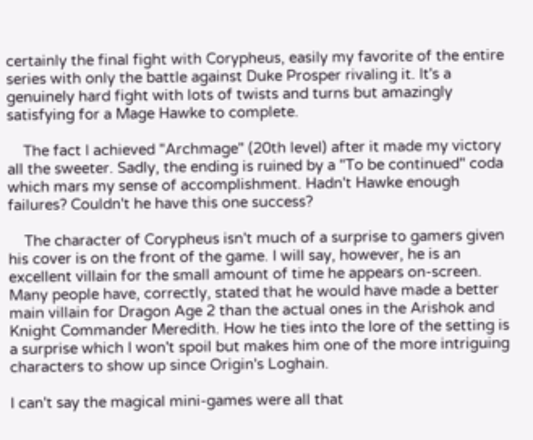certainly the final fight with Corypheus, easily my favorite of the entire series with only the battle against Duke Prosper rivaling it. It's a genuinely hard fight with lots of twists and turns but amazingly satisfying for a Mage Hawke to complete.

    The fact I achieved "Archmage" (20th level) after it made my victory all the sweeter. Sadly, the ending is ruined by a "To be continued" coda which mars my sense of accomplishment. Hadn't Hawke enough failures? Couldn't he have this one success?

    The character of Corypheus isn't much of a surprise to gamers given his cover is on the front of the game. I will say, however, he is an excellent villain for the small amount of time he appears on-screen. Many people have, correctly, stated that he would have made a better main villain for Dragon Age 2 than the actual ones in the Arishok and Knight Commander Meredith. How he ties into the lore of the setting is a surprise which I won't spoil but makes him one of the more intriguing characters to show up since Origin's Loghain.

I can't say the magical mini-games were all that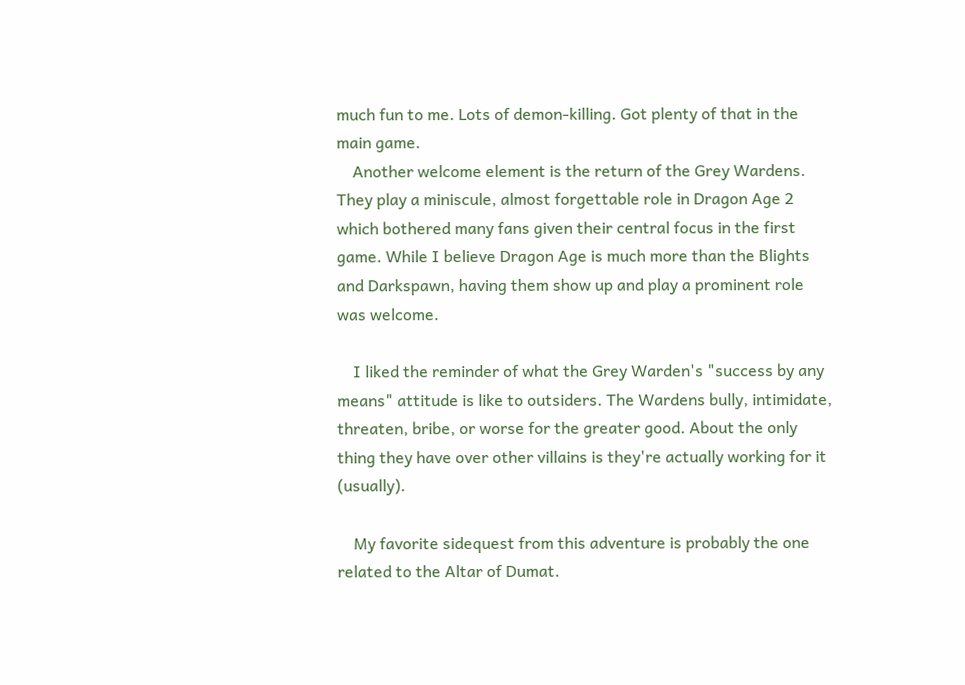much fun to me. Lots of demon-killing. Got plenty of that in the main game.
    Another welcome element is the return of the Grey Wardens. They play a miniscule, almost forgettable role in Dragon Age 2 which bothered many fans given their central focus in the first game. While I believe Dragon Age is much more than the Blights and Darkspawn, having them show up and play a prominent role was welcome.

    I liked the reminder of what the Grey Warden's "success by any means" attitude is like to outsiders. The Wardens bully, intimidate, threaten, bribe, or worse for the greater good. About the only thing they have over other villains is they're actually working for it (usually).

    My favorite sidequest from this adventure is probably the one related to the Altar of Dumat.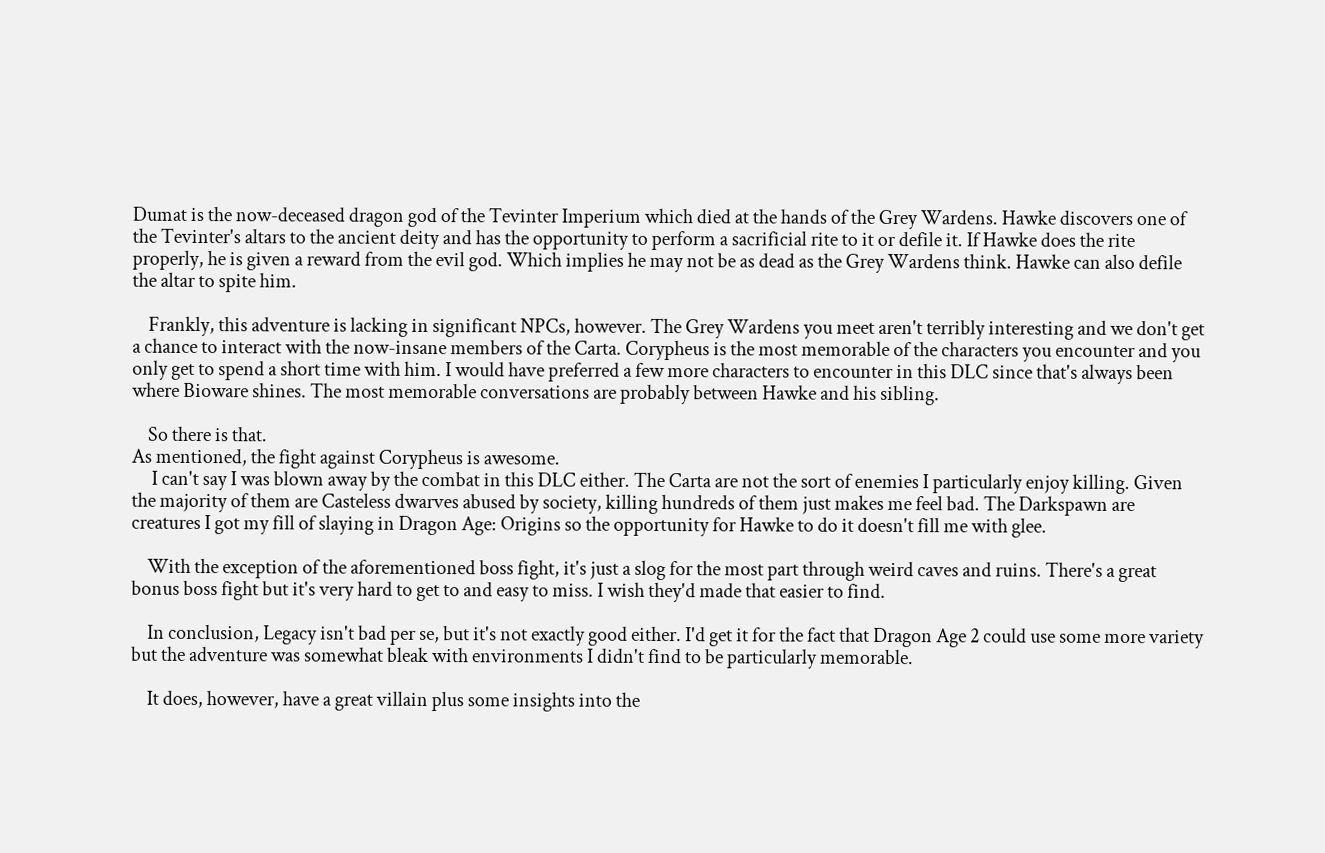Dumat is the now-deceased dragon god of the Tevinter Imperium which died at the hands of the Grey Wardens. Hawke discovers one of the Tevinter's altars to the ancient deity and has the opportunity to perform a sacrificial rite to it or defile it. If Hawke does the rite properly, he is given a reward from the evil god. Which implies he may not be as dead as the Grey Wardens think. Hawke can also defile the altar to spite him.

    Frankly, this adventure is lacking in significant NPCs, however. The Grey Wardens you meet aren't terribly interesting and we don't get a chance to interact with the now-insane members of the Carta. Corypheus is the most memorable of the characters you encounter and you only get to spend a short time with him. I would have preferred a few more characters to encounter in this DLC since that's always been where Bioware shines. The most memorable conversations are probably between Hawke and his sibling.

    So there is that.
As mentioned, the fight against Corypheus is awesome.
     I can't say I was blown away by the combat in this DLC either. The Carta are not the sort of enemies I particularly enjoy killing. Given the majority of them are Casteless dwarves abused by society, killing hundreds of them just makes me feel bad. The Darkspawn are creatures I got my fill of slaying in Dragon Age: Origins so the opportunity for Hawke to do it doesn't fill me with glee.

    With the exception of the aforementioned boss fight, it's just a slog for the most part through weird caves and ruins. There's a great bonus boss fight but it's very hard to get to and easy to miss. I wish they'd made that easier to find.

    In conclusion, Legacy isn't bad per se, but it's not exactly good either. I'd get it for the fact that Dragon Age 2 could use some more variety but the adventure was somewhat bleak with environments I didn't find to be particularly memorable.

    It does, however, have a great villain plus some insights into the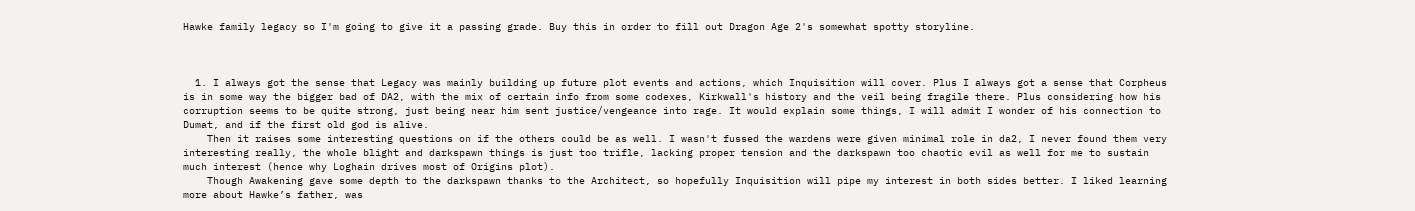Hawke family legacy so I'm going to give it a passing grade. Buy this in order to fill out Dragon Age 2's somewhat spotty storyline.



  1. I always got the sense that Legacy was mainly building up future plot events and actions, which Inquisition will cover. Plus I always got a sense that Corpheus is in some way the bigger bad of DA2, with the mix of certain info from some codexes, Kirkwall's history and the veil being fragile there. Plus considering how his corruption seems to be quite strong, just being near him sent justice/vengeance into rage. It would explain some things, I will admit I wonder of his connection to Dumat, and if the first old god is alive.
    Then it raises some interesting questions on if the others could be as well. I wasn't fussed the wardens were given minimal role in da2, I never found them very interesting really, the whole blight and darkspawn things is just too trifle, lacking proper tension and the darkspawn too chaotic evil as well for me to sustain much interest (hence why Loghain drives most of Origins plot).
    Though Awakening gave some depth to the darkspawn thanks to the Architect, so hopefully Inquisition will pipe my interest in both sides better. I liked learning more about Hawke’s father, was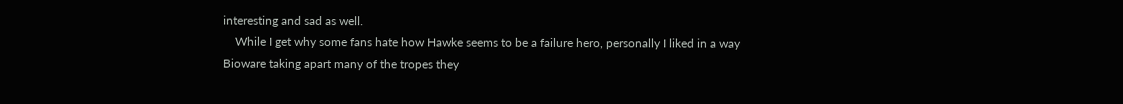interesting and sad as well.
    While I get why some fans hate how Hawke seems to be a failure hero, personally I liked in a way Bioware taking apart many of the tropes they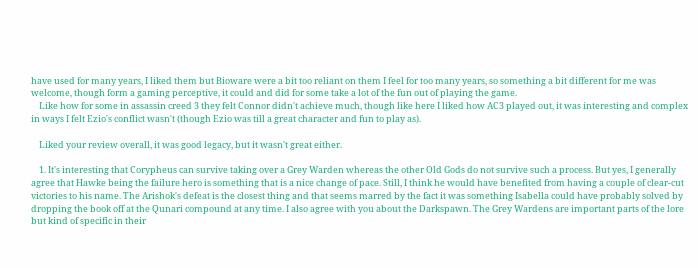have used for many years, I liked them but Bioware were a bit too reliant on them I feel for too many years, so something a bit different for me was welcome, though form a gaming perceptive, it could and did for some take a lot of the fun out of playing the game.
    Like how for some in assassin creed 3 they felt Connor didn't achieve much, though like here I liked how AC3 played out, it was interesting and complex in ways I felt Ezio's conflict wasn't (though Ezio was till a great character and fun to play as).

    Liked your review overall, it was good legacy, but it wasn't great either.

    1. It's interesting that Corypheus can survive taking over a Grey Warden whereas the other Old Gods do not survive such a process. But yes, I generally agree that Hawke being the failure hero is something that is a nice change of pace. Still, I think he would have benefited from having a couple of clear-cut victories to his name. The Arishok's defeat is the closest thing and that seems marred by the fact it was something Isabella could have probably solved by dropping the book off at the Qunari compound at any time. I also agree with you about the Darkspawn. The Grey Wardens are important parts of the lore but kind of specific in their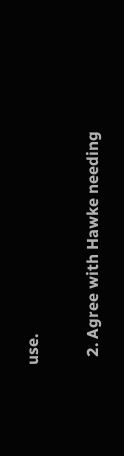use.

  2. Agree with Hawke needing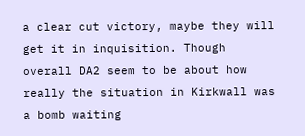a clear cut victory, maybe they will get it in inquisition. Though overall DA2 seem to be about how really the situation in Kirkwall was a bomb waiting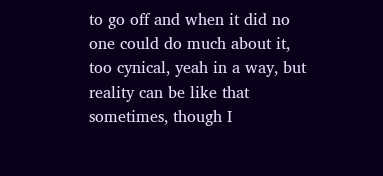to go off and when it did no one could do much about it, too cynical, yeah in a way, but reality can be like that sometimes, though I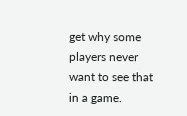get why some players never want to see that in a game.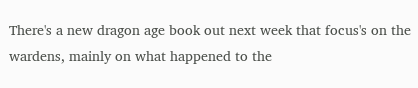There's a new dragon age book out next week that focus's on the wardens, mainly on what happened to the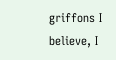griffons I believe, I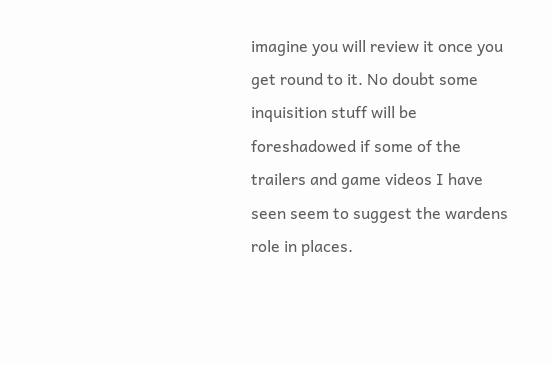imagine you will review it once you get round to it. No doubt some inquisition stuff will be foreshadowed if some of the trailers and game videos I have seen seem to suggest the wardens role in places.